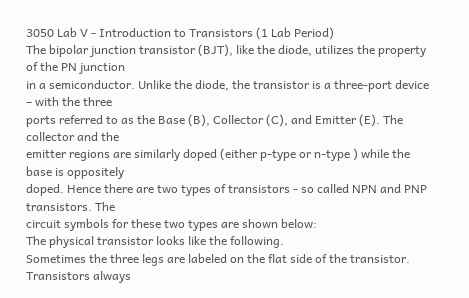3050 Lab V - Introduction to Transistors (1 Lab Period)
The bipolar junction transistor (BJT), like the diode, utilizes the property of the PN junction
in a semiconductor. Unlike the diode, the transistor is a three-port device – with the three
ports referred to as the Base (B), Collector (C), and Emitter (E). The collector and the
emitter regions are similarly doped (either p-type or n-type ) while the base is oppositely
doped. Hence there are two types of transistors - so called NPN and PNP transistors. The
circuit symbols for these two types are shown below:
The physical transistor looks like the following.
Sometimes the three legs are labeled on the flat side of the transistor. Transistors always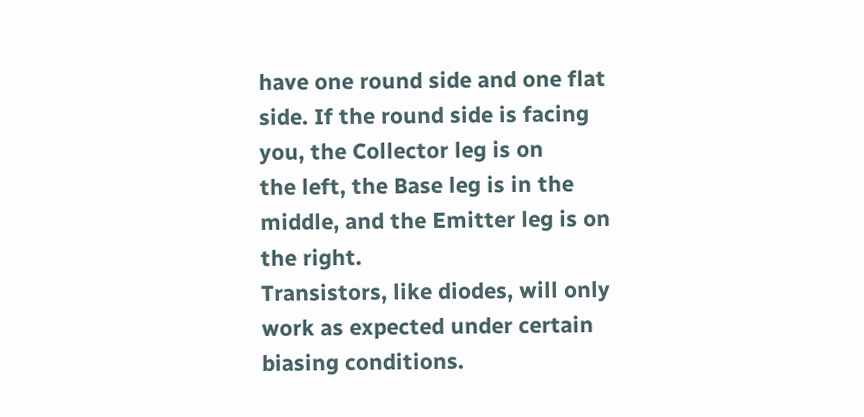have one round side and one flat side. If the round side is facing you, the Collector leg is on
the left, the Base leg is in the middle, and the Emitter leg is on the right.
Transistors, like diodes, will only work as expected under certain biasing conditions.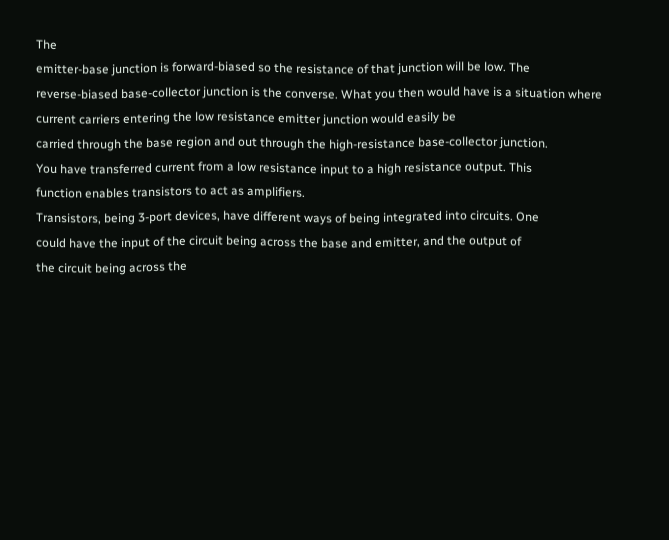The
emitter-base junction is forward-biased so the resistance of that junction will be low. The
reverse-biased base-collector junction is the converse. What you then would have is a situation where current carriers entering the low resistance emitter junction would easily be
carried through the base region and out through the high-resistance base-collector junction.
You have transferred current from a low resistance input to a high resistance output. This
function enables transistors to act as amplifiers.
Transistors, being 3-port devices, have different ways of being integrated into circuits. One
could have the input of the circuit being across the base and emitter, and the output of
the circuit being across the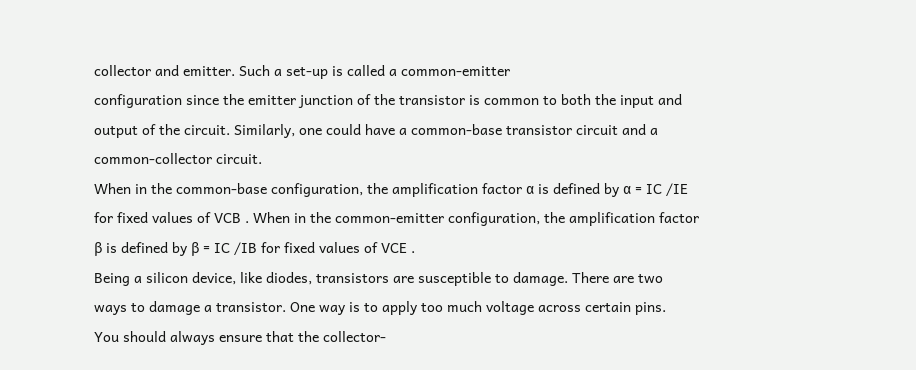collector and emitter. Such a set-up is called a common-emitter
configuration since the emitter junction of the transistor is common to both the input and
output of the circuit. Similarly, one could have a common-base transistor circuit and a
common-collector circuit.
When in the common-base configuration, the amplification factor α is defined by α = IC /IE
for fixed values of VCB . When in the common-emitter configuration, the amplification factor
β is defined by β = IC /IB for fixed values of VCE .
Being a silicon device, like diodes, transistors are susceptible to damage. There are two
ways to damage a transistor. One way is to apply too much voltage across certain pins.
You should always ensure that the collector-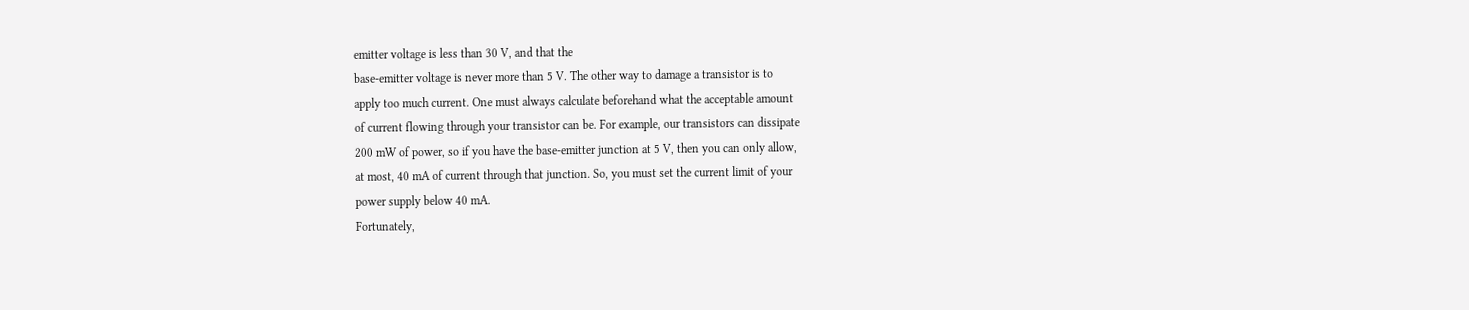emitter voltage is less than 30 V, and that the
base-emitter voltage is never more than 5 V. The other way to damage a transistor is to
apply too much current. One must always calculate beforehand what the acceptable amount
of current flowing through your transistor can be. For example, our transistors can dissipate
200 mW of power, so if you have the base-emitter junction at 5 V, then you can only allow,
at most, 40 mA of current through that junction. So, you must set the current limit of your
power supply below 40 mA.
Fortunately,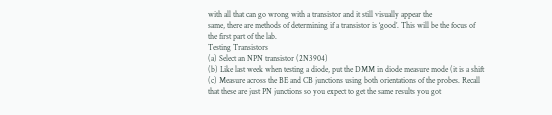with all that can go wrong with a transistor and it still visually appear the
same, there are methods of determining if a transistor is ‘good’. This will be the focus of
the first part of the lab.
Testing Transistors
(a) Select an NPN transistor (2N3904)
(b) Like last week when testing a diode, put the DMM in diode measure mode (it is a shift
(c) Measure across the BE and CB junctions using both orientations of the probes. Recall
that these are just PN junctions so you expect to get the same results you got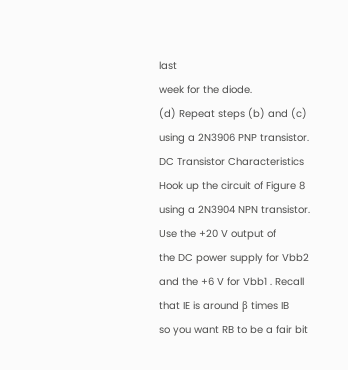last
week for the diode.
(d) Repeat steps (b) and (c) using a 2N3906 PNP transistor.
DC Transistor Characteristics
Hook up the circuit of Figure 8 using a 2N3904 NPN transistor. Use the +20 V output of
the DC power supply for Vbb2 and the +6 V for Vbb1 . Recall that IE is around β times IB
so you want RB to be a fair bit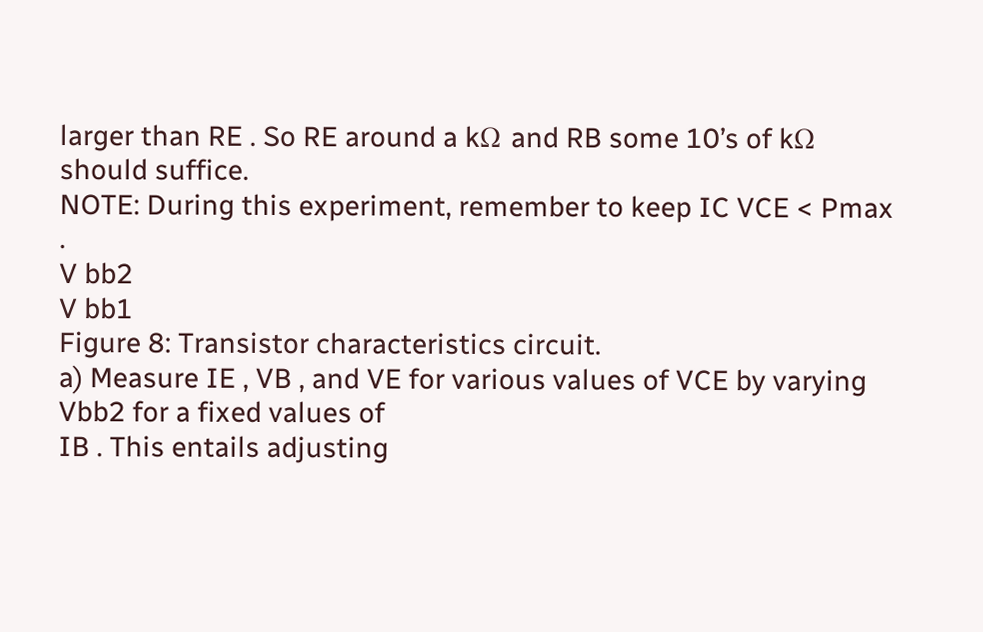larger than RE . So RE around a kΩ and RB some 10’s of kΩ
should suffice.
NOTE: During this experiment, remember to keep IC VCE < Pmax .
V bb2
V bb1
Figure 8: Transistor characteristics circuit.
a) Measure IE , VB , and VE for various values of VCE by varying Vbb2 for a fixed values of
IB . This entails adjusting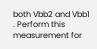both Vbb2 and Vbb1 . Perform this measurement for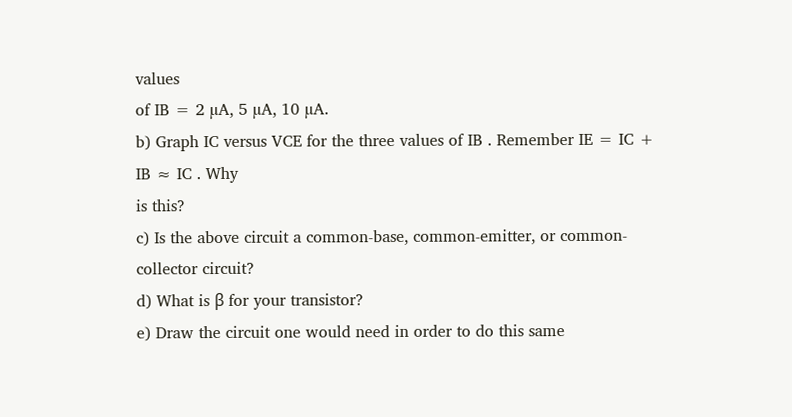values
of IB = 2 µA, 5 µA, 10 µA.
b) Graph IC versus VCE for the three values of IB . Remember IE = IC + IB ≈ IC . Why
is this?
c) Is the above circuit a common-base, common-emitter, or common-collector circuit?
d) What is β for your transistor?
e) Draw the circuit one would need in order to do this same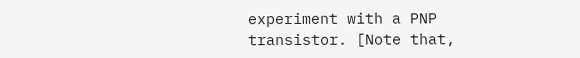experiment with a PNP
transistor. [Note that,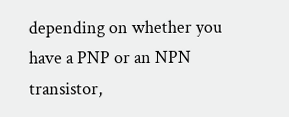depending on whether you have a PNP or an NPN transistor,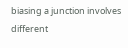biasing a junction involves different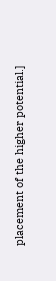placement of the higher potential.]